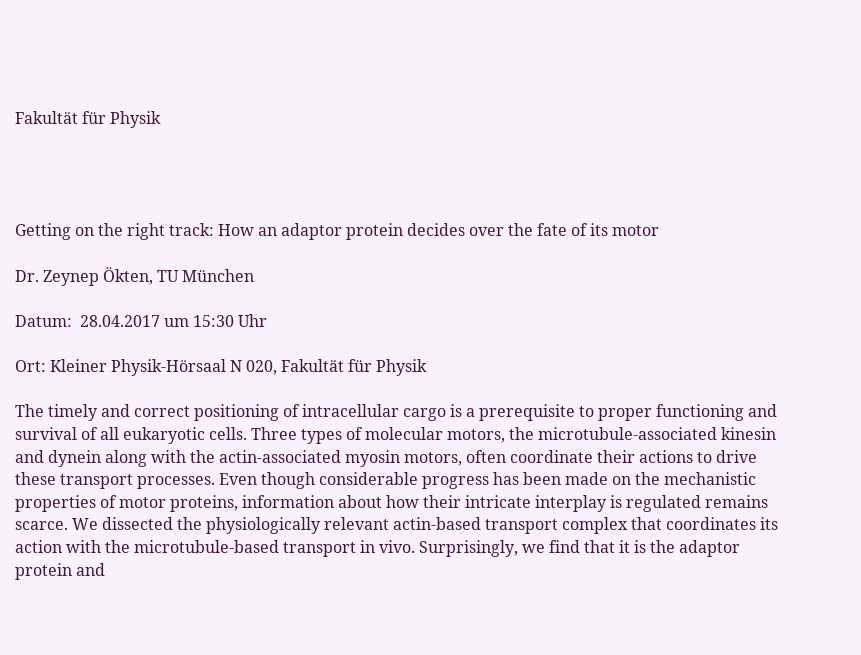Fakultät für Physik




Getting on the right track: How an adaptor protein decides over the fate of its motor

Dr. Zeynep Ökten, TU München

Datum:  28.04.2017 um 15:30 Uhr

Ort: Kleiner Physik-Hörsaal N 020, Fakultät für Physik

The timely and correct positioning of intracellular cargo is a prerequisite to proper functioning and survival of all eukaryotic cells. Three types of molecular motors, the microtubule-associated kinesin and dynein along with the actin-associated myosin motors, often coordinate their actions to drive these transport processes. Even though considerable progress has been made on the mechanistic properties of motor proteins, information about how their intricate interplay is regulated remains scarce. We dissected the physiologically relevant actin-based transport complex that coordinates its action with the microtubule-based transport in vivo. Surprisingly, we find that it is the adaptor protein and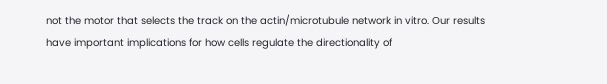not the motor that selects the track on the actin/microtubule network in vitro. Our results have important implications for how cells regulate the directionality of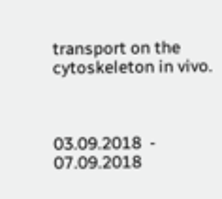transport on the cytoskeleton in vivo.



03.09.2018  -  07.09.2018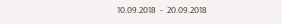10.09.2018  -  20.09.2018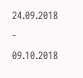24.09.2018  -  09.10.2018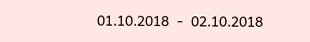01.10.2018  -  02.10.2018